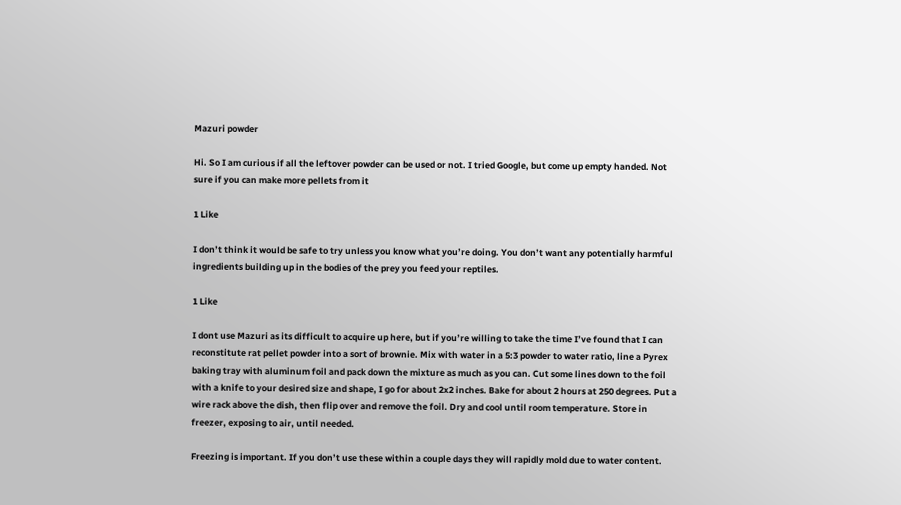Mazuri powder

Hi. So I am curious if all the leftover powder can be used or not. I tried Google, but come up empty handed. Not sure if you can make more pellets from it

1 Like

I don’t think it would be safe to try unless you know what you’re doing. You don’t want any potentially harmful ingredients building up in the bodies of the prey you feed your reptiles.

1 Like

I dont use Mazuri as its difficult to acquire up here, but if you’re willing to take the time I’ve found that I can reconstitute rat pellet powder into a sort of brownie. Mix with water in a 5:3 powder to water ratio, line a Pyrex baking tray with aluminum foil and pack down the mixture as much as you can. Cut some lines down to the foil with a knife to your desired size and shape, I go for about 2x2 inches. Bake for about 2 hours at 250 degrees. Put a wire rack above the dish, then flip over and remove the foil. Dry and cool until room temperature. Store in freezer, exposing to air, until needed.

Freezing is important. If you don’t use these within a couple days they will rapidly mold due to water content.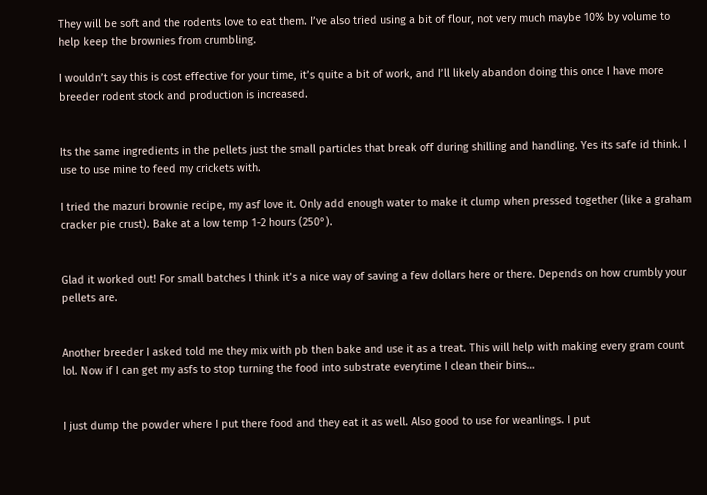They will be soft and the rodents love to eat them. I’ve also tried using a bit of flour, not very much maybe 10% by volume to help keep the brownies from crumbling.

I wouldn’t say this is cost effective for your time, it’s quite a bit of work, and I’ll likely abandon doing this once I have more breeder rodent stock and production is increased.


Its the same ingredients in the pellets just the small particles that break off during shilling and handling. Yes its safe id think. I use to use mine to feed my crickets with.

I tried the mazuri brownie recipe, my asf love it. Only add enough water to make it clump when pressed together (like a graham cracker pie crust). Bake at a low temp 1-2 hours (250°).


Glad it worked out! For small batches I think it’s a nice way of saving a few dollars here or there. Depends on how crumbly your pellets are.


Another breeder I asked told me they mix with pb then bake and use it as a treat. This will help with making every gram count lol. Now if I can get my asfs to stop turning the food into substrate everytime I clean their bins…


I just dump the powder where I put there food and they eat it as well. Also good to use for weanlings. I put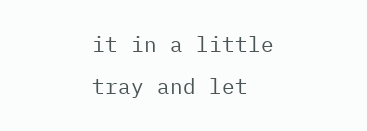it in a little tray and let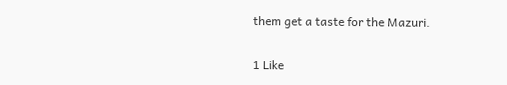them get a taste for the Mazuri.

1 Like